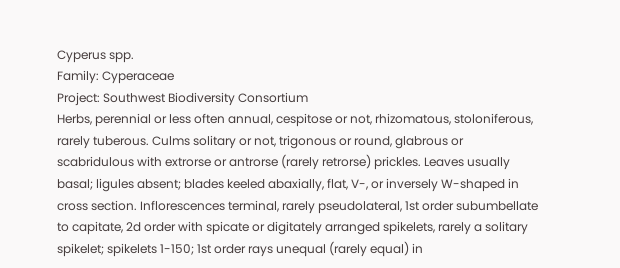Cyperus spp.
Family: Cyperaceae
Project: Southwest Biodiversity Consortium
Herbs, perennial or less often annual, cespitose or not, rhizomatous, stoloniferous, rarely tuberous. Culms solitary or not, trigonous or round, glabrous or scabridulous with extrorse or antrorse (rarely retrorse) prickles. Leaves usually basal; ligules absent; blades keeled abaxially, flat, V-, or inversely W-shaped in cross section. Inflorescences terminal, rarely pseudolateral, 1st order subumbellate to capitate, 2d order with spicate or digitately arranged spikelets, rarely a solitary spikelet; spikelets 1-150; 1st order rays unequal (rarely equal) in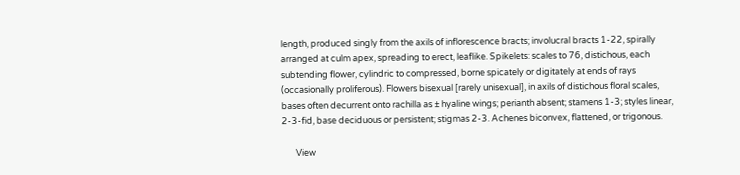length, produced singly from the axils of inflorescence bracts; involucral bracts 1-22, spirally arranged at culm apex, spreading to erect, leaflike. Spikelets: scales to 76, distichous, each subtending flower, cylindric to compressed, borne spicately or digitately at ends of rays (occasionally proliferous). Flowers bisexual [rarely unisexual], in axils of distichous floral scales, bases often decurrent onto rachilla as ± hyaline wings; perianth absent; stamens 1-3; styles linear, 2-3-fid, base deciduous or persistent; stigmas 2-3. Achenes biconvex, flattened, or trigonous.

       View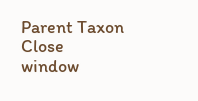Parent Taxon       Close window